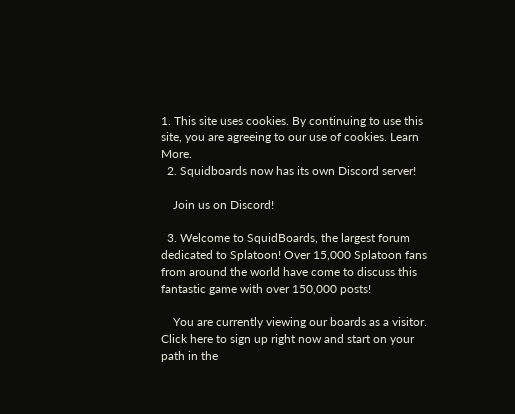1. This site uses cookies. By continuing to use this site, you are agreeing to our use of cookies. Learn More.
  2. Squidboards now has its own Discord server!

    Join us on Discord!

  3. Welcome to SquidBoards, the largest forum dedicated to Splatoon! Over 15,000 Splatoon fans from around the world have come to discuss this fantastic game with over 150,000 posts!

    You are currently viewing our boards as a visitor. Click here to sign up right now and start on your path in the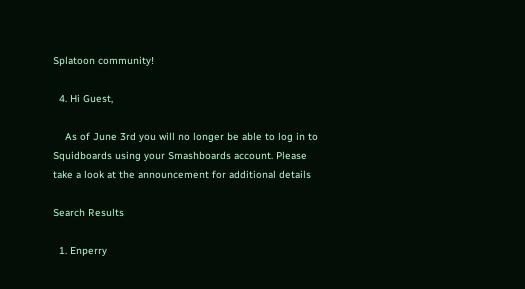Splatoon community!

  4. Hi Guest,

    As of June 3rd you will no longer be able to log in to Squidboards using your Smashboards account. Please take a look at the announcement for additional details

Search Results

  1. Enperry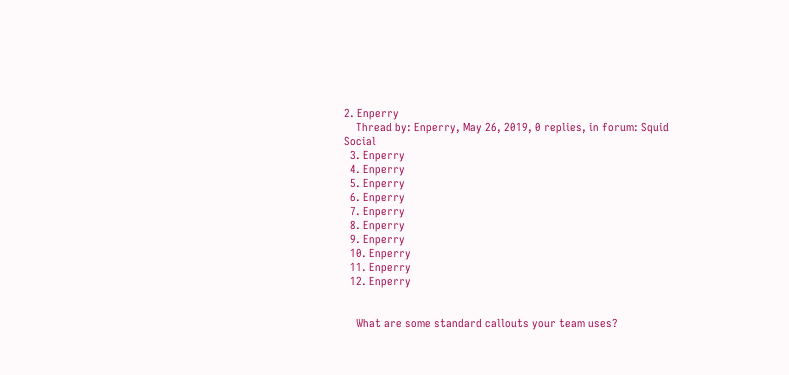2. Enperry
    Thread by: Enperry, May 26, 2019, 0 replies, in forum: Squid Social
  3. Enperry
  4. Enperry
  5. Enperry
  6. Enperry
  7. Enperry
  8. Enperry
  9. Enperry
  10. Enperry
  11. Enperry
  12. Enperry


    What are some standard callouts your team uses?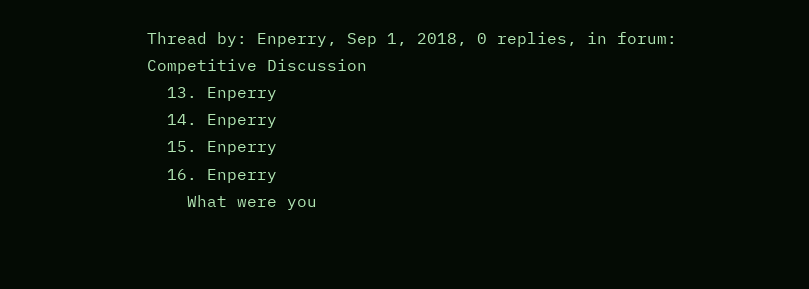Thread by: Enperry, Sep 1, 2018, 0 replies, in forum: Competitive Discussion
  13. Enperry
  14. Enperry
  15. Enperry
  16. Enperry
    What were you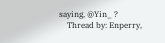saying, @Yin_ ?
    Thread by: Enperry,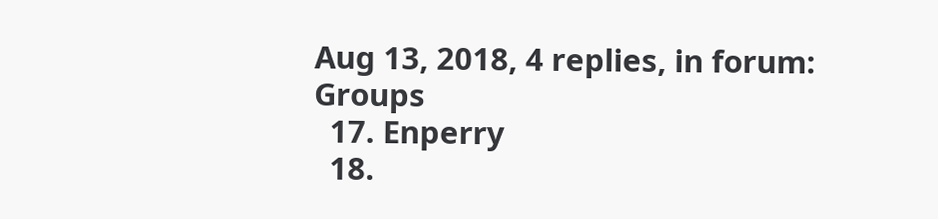Aug 13, 2018, 4 replies, in forum: Groups
  17. Enperry
  18.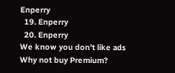Enperry
  19. Enperry
  20. Enperry
We know you don't like ads
Why not buy Premium?